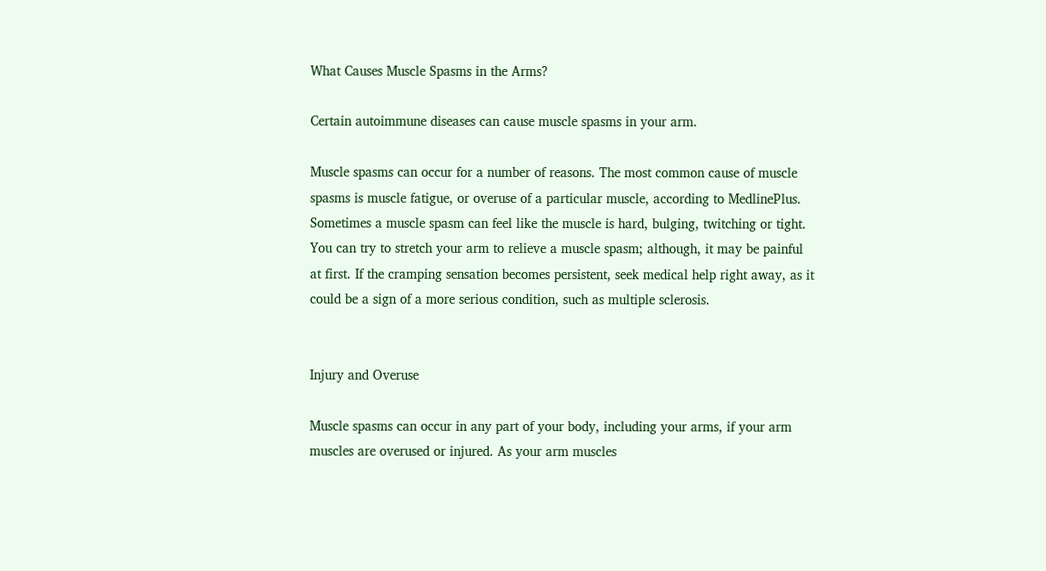What Causes Muscle Spasms in the Arms?

Certain autoimmune diseases can cause muscle spasms in your arm.

Muscle spasms can occur for a number of reasons. The most common cause of muscle spasms is muscle fatigue, or overuse of a particular muscle, according to MedlinePlus. Sometimes a muscle spasm can feel like the muscle is hard, bulging, twitching or tight. You can try to stretch your arm to relieve a muscle spasm; although, it may be painful at first. If the cramping sensation becomes persistent, seek medical help right away, as it could be a sign of a more serious condition, such as multiple sclerosis.


Injury and Overuse

Muscle spasms can occur in any part of your body, including your arms, if your arm muscles are overused or injured. As your arm muscles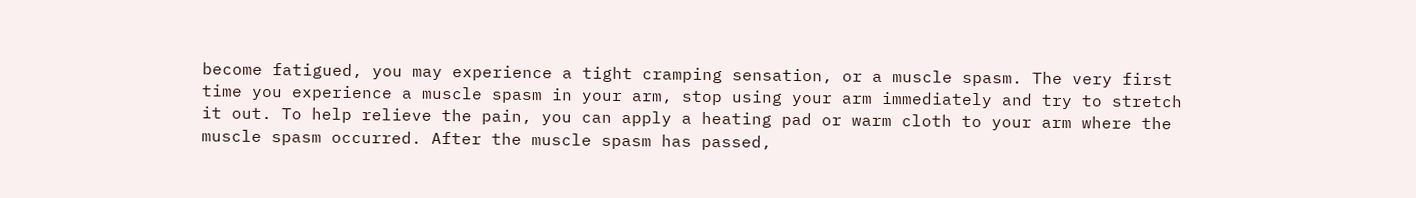become fatigued, you may experience a tight cramping sensation, or a muscle spasm. The very first time you experience a muscle spasm in your arm, stop using your arm immediately and try to stretch it out. To help relieve the pain, you can apply a heating pad or warm cloth to your arm where the muscle spasm occurred. After the muscle spasm has passed,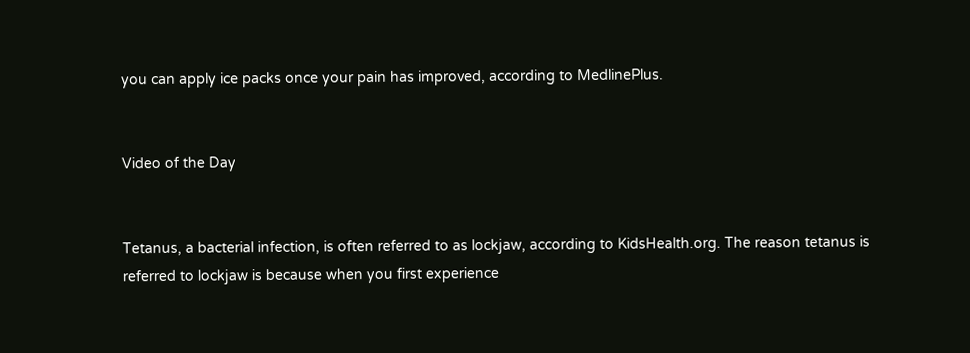you can apply ice packs once your pain has improved, according to MedlinePlus.


Video of the Day


Tetanus, a bacterial infection, is often referred to as lockjaw, according to KidsHealth.org. The reason tetanus is referred to lockjaw is because when you first experience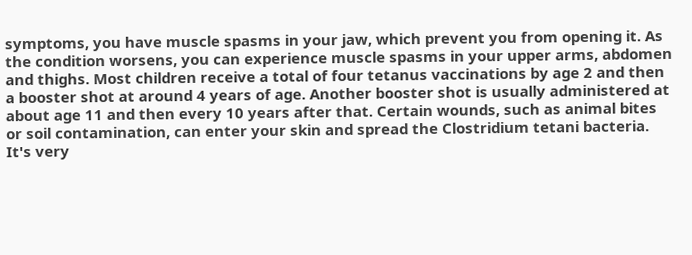symptoms, you have muscle spasms in your jaw, which prevent you from opening it. As the condition worsens, you can experience muscle spasms in your upper arms, abdomen and thighs. Most children receive a total of four tetanus vaccinations by age 2 and then a booster shot at around 4 years of age. Another booster shot is usually administered at about age 11 and then every 10 years after that. Certain wounds, such as animal bites or soil contamination, can enter your skin and spread the Clostridium tetani bacteria. It's very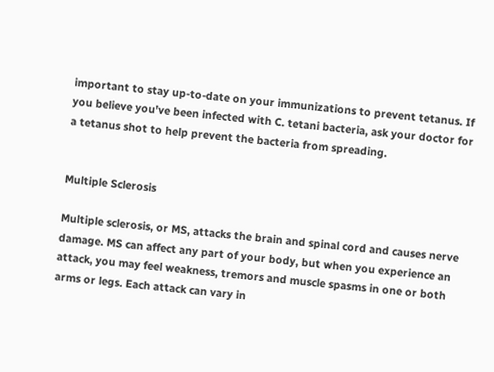important to stay up-to-date on your immunizations to prevent tetanus. If you believe you've been infected with C. tetani bacteria, ask your doctor for a tetanus shot to help prevent the bacteria from spreading.


Multiple Sclerosis

Multiple sclerosis, or MS, attacks the brain and spinal cord and causes nerve damage. MS can affect any part of your body, but when you experience an attack, you may feel weakness, tremors and muscle spasms in one or both arms or legs. Each attack can vary in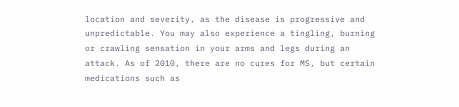location and severity, as the disease is progressive and unpredictable. You may also experience a tingling, burning or crawling sensation in your arms and legs during an attack. As of 2010, there are no cures for MS, but certain medications such as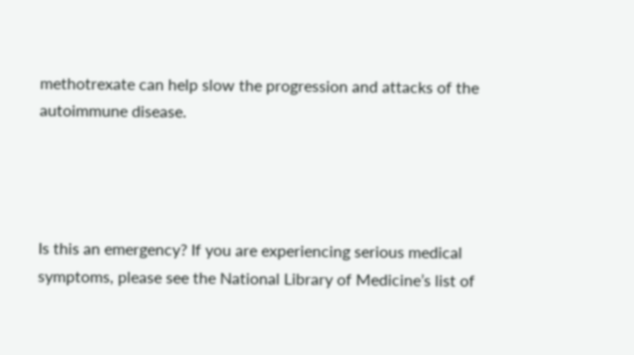methotrexate can help slow the progression and attacks of the autoimmune disease.




Is this an emergency? If you are experiencing serious medical symptoms, please see the National Library of Medicine’s list of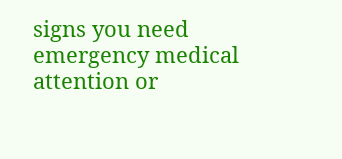signs you need emergency medical attention or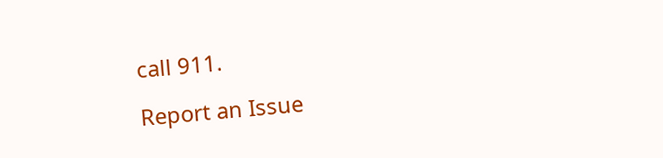call 911.

Report an Issue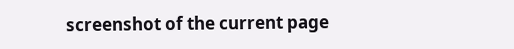screenshot of the current page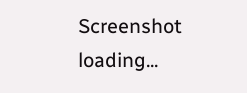Screenshot loading...